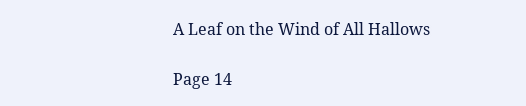A Leaf on the Wind of All Hallows

Page 14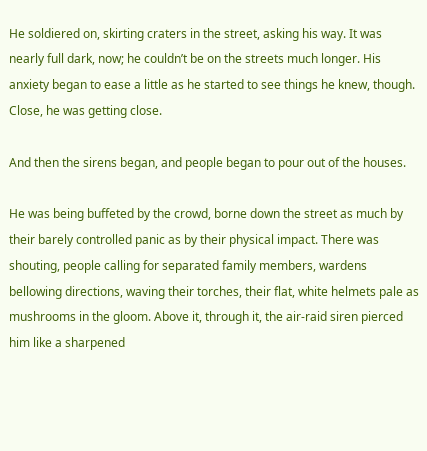He soldiered on, skirting craters in the street, asking his way. It was nearly full dark, now; he couldn’t be on the streets much longer. His anxiety began to ease a little as he started to see things he knew, though. Close, he was getting close.

And then the sirens began, and people began to pour out of the houses.

He was being buffeted by the crowd, borne down the street as much by their barely controlled panic as by their physical impact. There was shouting, people calling for separated family members, wardens bellowing directions, waving their torches, their flat, white helmets pale as mushrooms in the gloom. Above it, through it, the air-raid siren pierced him like a sharpened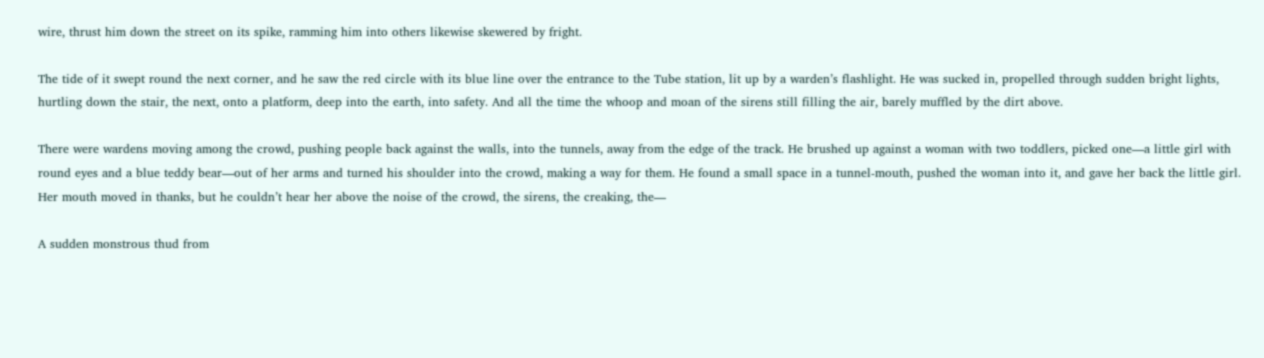wire, thrust him down the street on its spike, ramming him into others likewise skewered by fright.

The tide of it swept round the next corner, and he saw the red circle with its blue line over the entrance to the Tube station, lit up by a warden’s flashlight. He was sucked in, propelled through sudden bright lights, hurtling down the stair, the next, onto a platform, deep into the earth, into safety. And all the time the whoop and moan of the sirens still filling the air, barely muffled by the dirt above.

There were wardens moving among the crowd, pushing people back against the walls, into the tunnels, away from the edge of the track. He brushed up against a woman with two toddlers, picked one—a little girl with round eyes and a blue teddy bear—out of her arms and turned his shoulder into the crowd, making a way for them. He found a small space in a tunnel-mouth, pushed the woman into it, and gave her back the little girl. Her mouth moved in thanks, but he couldn’t hear her above the noise of the crowd, the sirens, the creaking, the—

A sudden monstrous thud from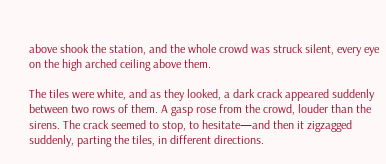above shook the station, and the whole crowd was struck silent, every eye on the high arched ceiling above them.

The tiles were white, and as they looked, a dark crack appeared suddenly between two rows of them. A gasp rose from the crowd, louder than the sirens. The crack seemed to stop, to hesitate—and then it zigzagged suddenly, parting the tiles, in different directions.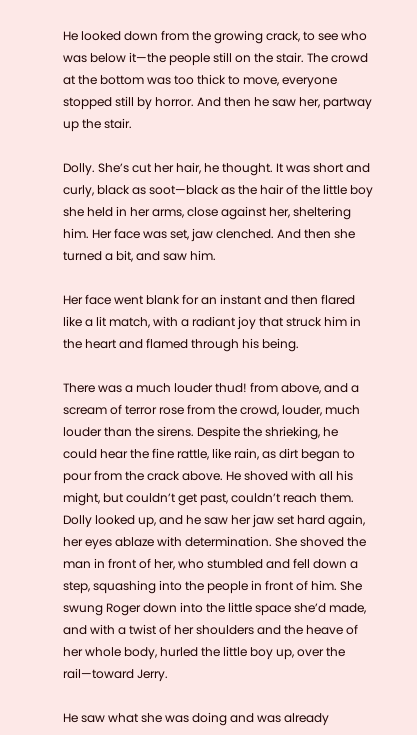He looked down from the growing crack, to see who was below it—the people still on the stair. The crowd at the bottom was too thick to move, everyone stopped still by horror. And then he saw her, partway up the stair.

Dolly. She’s cut her hair, he thought. It was short and curly, black as soot—black as the hair of the little boy she held in her arms, close against her, sheltering him. Her face was set, jaw clenched. And then she turned a bit, and saw him.

Her face went blank for an instant and then flared like a lit match, with a radiant joy that struck him in the heart and flamed through his being.

There was a much louder thud! from above, and a scream of terror rose from the crowd, louder, much louder than the sirens. Despite the shrieking, he could hear the fine rattle, like rain, as dirt began to pour from the crack above. He shoved with all his might, but couldn’t get past, couldn’t reach them. Dolly looked up, and he saw her jaw set hard again, her eyes ablaze with determination. She shoved the man in front of her, who stumbled and fell down a step, squashing into the people in front of him. She swung Roger down into the little space she’d made, and with a twist of her shoulders and the heave of her whole body, hurled the little boy up, over the rail—toward Jerry.

He saw what she was doing and was already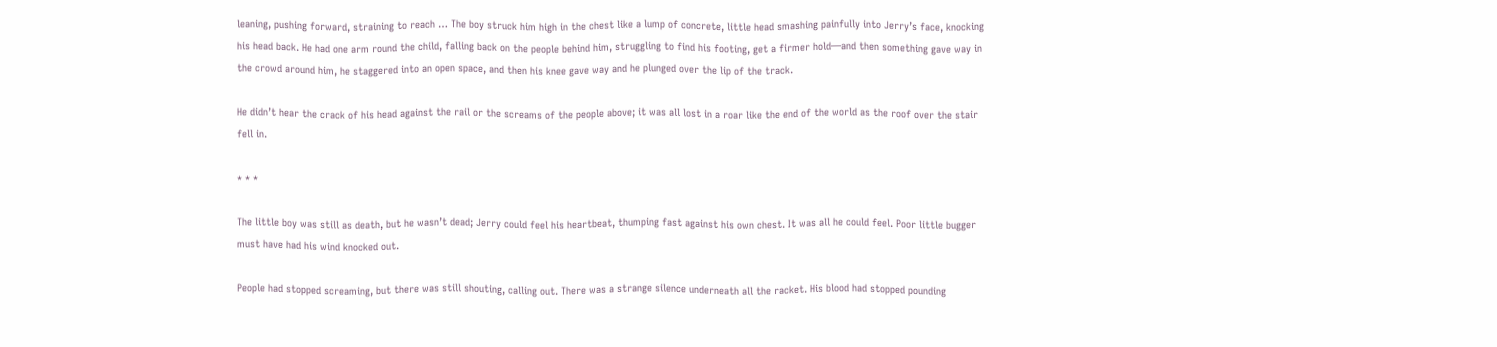leaning, pushing forward, straining to reach … The boy struck him high in the chest like a lump of concrete, little head smashing painfully into Jerry’s face, knocking his head back. He had one arm round the child, falling back on the people behind him, struggling to find his footing, get a firmer hold—and then something gave way in the crowd around him, he staggered into an open space, and then his knee gave way and he plunged over the lip of the track.

He didn’t hear the crack of his head against the rail or the screams of the people above; it was all lost in a roar like the end of the world as the roof over the stair fell in.

* * *

The little boy was still as death, but he wasn’t dead; Jerry could feel his heartbeat, thumping fast against his own chest. It was all he could feel. Poor little bugger must have had his wind knocked out.

People had stopped screaming, but there was still shouting, calling out. There was a strange silence underneath all the racket. His blood had stopped pounding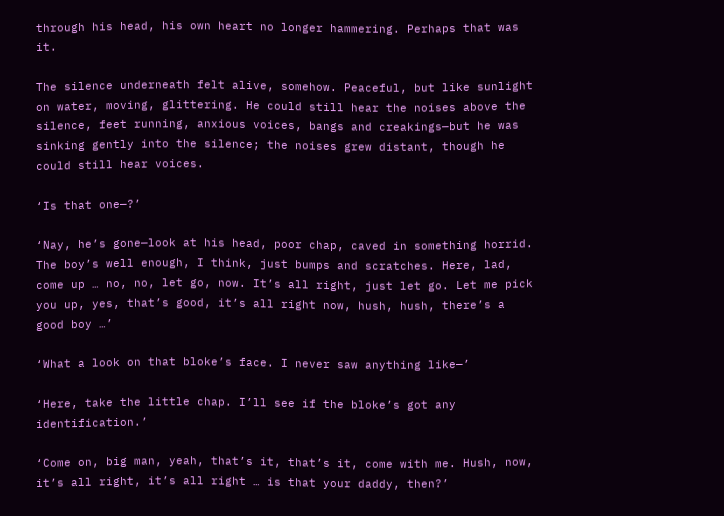through his head, his own heart no longer hammering. Perhaps that was it.

The silence underneath felt alive, somehow. Peaceful, but like sunlight on water, moving, glittering. He could still hear the noises above the silence, feet running, anxious voices, bangs and creakings—but he was sinking gently into the silence; the noises grew distant, though he could still hear voices.

‘Is that one—?’

‘Nay, he’s gone—look at his head, poor chap, caved in something horrid. The boy’s well enough, I think, just bumps and scratches. Here, lad, come up … no, no, let go, now. It’s all right, just let go. Let me pick you up, yes, that’s good, it’s all right now, hush, hush, there’s a good boy …’

‘What a look on that bloke’s face. I never saw anything like—’

‘Here, take the little chap. I’ll see if the bloke’s got any identification.’

‘Come on, big man, yeah, that’s it, that’s it, come with me. Hush, now, it’s all right, it’s all right … is that your daddy, then?’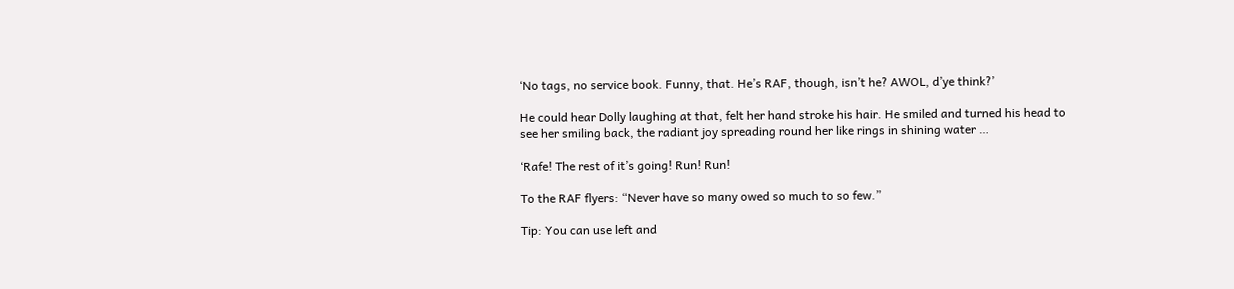‘No tags, no service book. Funny, that. He’s RAF, though, isn’t he? AWOL, d’ye think?’

He could hear Dolly laughing at that, felt her hand stroke his hair. He smiled and turned his head to see her smiling back, the radiant joy spreading round her like rings in shining water …

‘Rafe! The rest of it’s going! Run! Run!

To the RAF flyers: “Never have so many owed so much to so few.”

Tip: You can use left and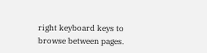right keyboard keys to browse between pages.